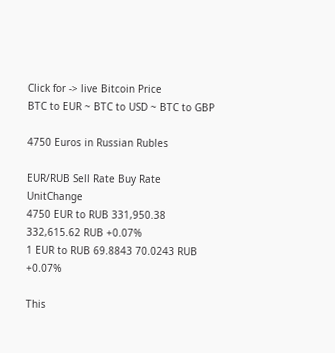Click for -> live Bitcoin Price
BTC to EUR ~ BTC to USD ~ BTC to GBP

4750 Euros in Russian Rubles

EUR/RUB Sell Rate Buy Rate UnitChange
4750 EUR to RUB 331,950.38 332,615.62 RUB +0.07%
1 EUR to RUB 69.8843 70.0243 RUB +0.07%

This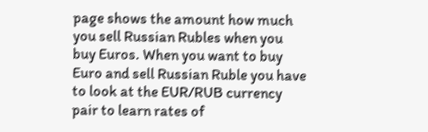page shows the amount how much you sell Russian Rubles when you buy Euros. When you want to buy Euro and sell Russian Ruble you have to look at the EUR/RUB currency pair to learn rates of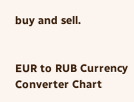buy and sell.


EUR to RUB Currency Converter Chart